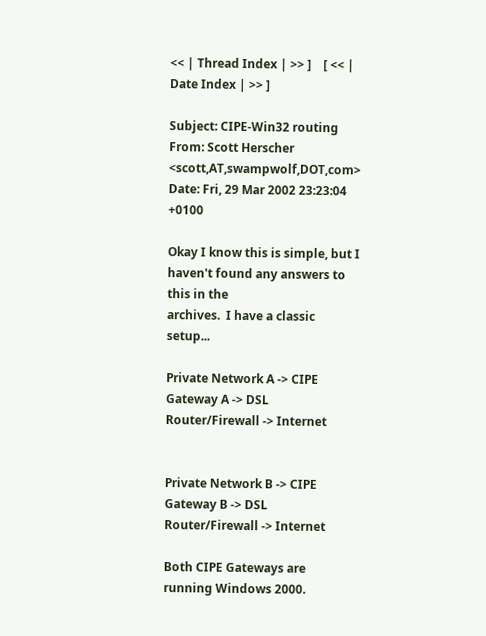<< | Thread Index | >> ]    [ << | Date Index | >> ]

Subject: CIPE-Win32 routing
From: Scott Herscher <scott,AT,swampwolf,DOT,com>
Date: Fri, 29 Mar 2002 23:23:04 +0100

Okay I know this is simple, but I haven't found any answers to this in the
archives.  I have a classic setup...

Private Network A -> CIPE Gateway A -> DSL Router/Firewall -> Internet


Private Network B -> CIPE Gateway B -> DSL Router/Firewall -> Internet

Both CIPE Gateways are running Windows 2000.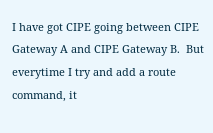I have got CIPE going between CIPE Gateway A and CIPE Gateway B.  But
everytime I try and add a route command, it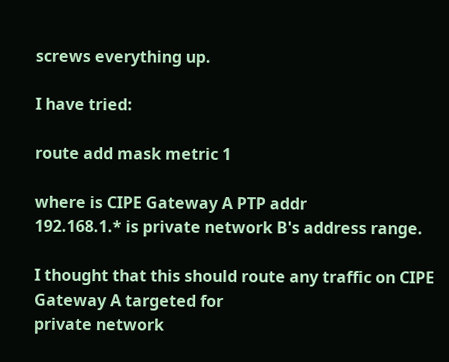screws everything up.

I have tried:

route add mask metric 1

where is CIPE Gateway A PTP addr
192.168.1.* is private network B's address range.

I thought that this should route any traffic on CIPE Gateway A targeted for
private network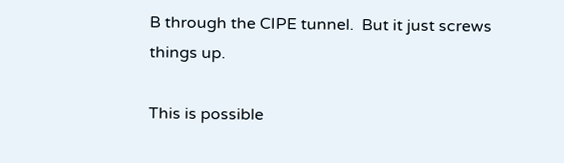B through the CIPE tunnel.  But it just screws things up.

This is possible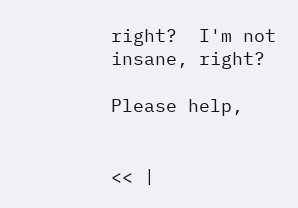right?  I'm not insane, right?

Please help,


<< |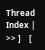Thread Index | >> ]    [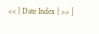<< | Date Index | >> ]